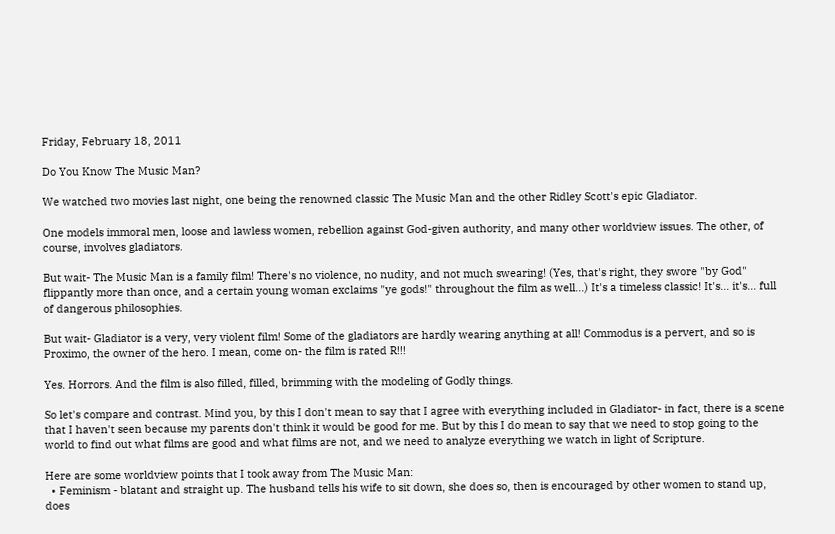Friday, February 18, 2011

Do You Know The Music Man?

We watched two movies last night, one being the renowned classic The Music Man and the other Ridley Scott's epic Gladiator.

One models immoral men, loose and lawless women, rebellion against God-given authority, and many other worldview issues. The other, of course, involves gladiators.

But wait- The Music Man is a family film! There's no violence, no nudity, and not much swearing! (Yes, that's right, they swore "by God" flippantly more than once, and a certain young woman exclaims "ye gods!" throughout the film as well...) It's a timeless classic! It's... it's... full of dangerous philosophies.

But wait- Gladiator is a very, very violent film! Some of the gladiators are hardly wearing anything at all! Commodus is a pervert, and so is Proximo, the owner of the hero. I mean, come on- the film is rated R!!!

Yes. Horrors. And the film is also filled, filled, brimming with the modeling of Godly things.

So let's compare and contrast. Mind you, by this I don't mean to say that I agree with everything included in Gladiator- in fact, there is a scene that I haven't seen because my parents don't think it would be good for me. But by this I do mean to say that we need to stop going to the world to find out what films are good and what films are not, and we need to analyze everything we watch in light of Scripture.

Here are some worldview points that I took away from The Music Man:
  • Feminism - blatant and straight up. The husband tells his wife to sit down, she does so, then is encouraged by other women to stand up, does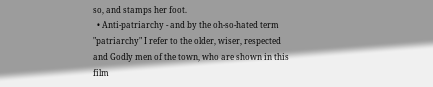so, and stamps her foot.
  • Anti-patriarchy - and by the oh-so-hated term "patriarchy" I refer to the older, wiser, respected and Godly men of the town, who are shown in this film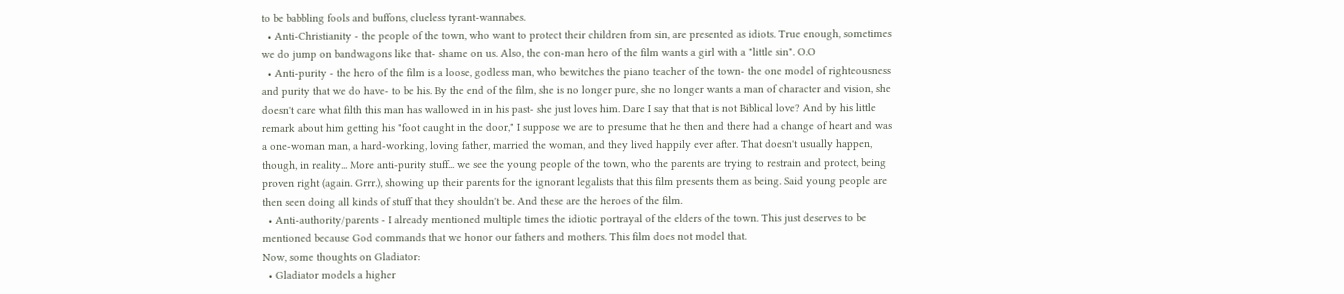to be babbling fools and buffons, clueless tyrant-wannabes.
  • Anti-Christianity - the people of the town, who want to protect their children from sin, are presented as idiots. True enough, sometimes we do jump on bandwagons like that- shame on us. Also, the con-man hero of the film wants a girl with a "little sin". O.O
  • Anti-purity - the hero of the film is a loose, godless man, who bewitches the piano teacher of the town- the one model of righteousness and purity that we do have- to be his. By the end of the film, she is no longer pure, she no longer wants a man of character and vision, she doesn't care what filth this man has wallowed in in his past- she just loves him. Dare I say that that is not Biblical love? And by his little remark about him getting his "foot caught in the door," I suppose we are to presume that he then and there had a change of heart and was a one-woman man, a hard-working, loving father, married the woman, and they lived happily ever after. That doesn't usually happen, though, in reality... More anti-purity stuff... we see the young people of the town, who the parents are trying to restrain and protect, being proven right (again. Grrr.), showing up their parents for the ignorant legalists that this film presents them as being. Said young people are then seen doing all kinds of stuff that they shouldn't be. And these are the heroes of the film.
  • Anti-authority/parents - I already mentioned multiple times the idiotic portrayal of the elders of the town. This just deserves to be mentioned because God commands that we honor our fathers and mothers. This film does not model that.
Now, some thoughts on Gladiator:
  • Gladiator models a higher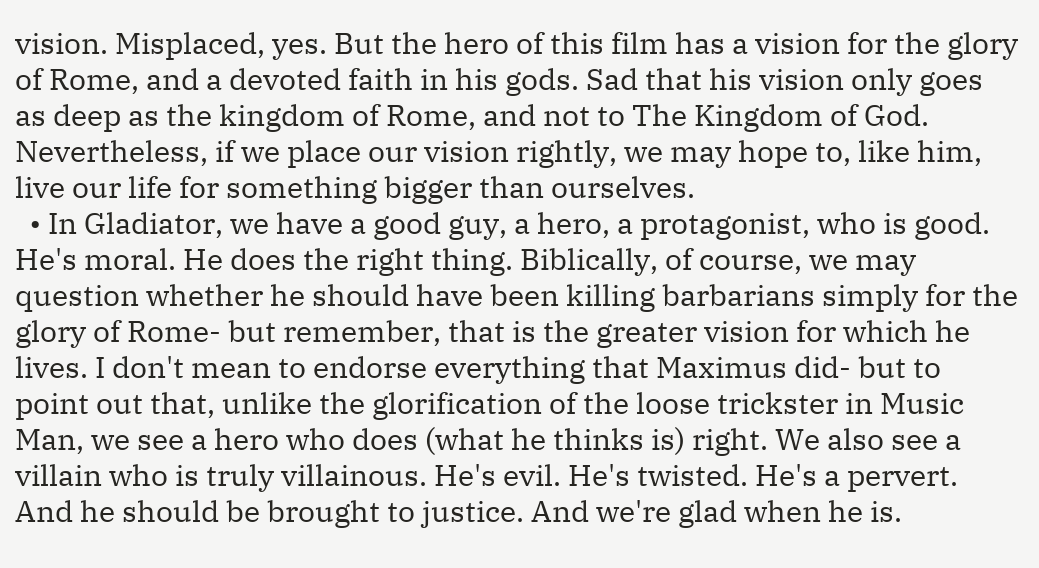vision. Misplaced, yes. But the hero of this film has a vision for the glory of Rome, and a devoted faith in his gods. Sad that his vision only goes as deep as the kingdom of Rome, and not to The Kingdom of God. Nevertheless, if we place our vision rightly, we may hope to, like him, live our life for something bigger than ourselves.
  • In Gladiator, we have a good guy, a hero, a protagonist, who is good. He's moral. He does the right thing. Biblically, of course, we may question whether he should have been killing barbarians simply for the glory of Rome- but remember, that is the greater vision for which he lives. I don't mean to endorse everything that Maximus did- but to point out that, unlike the glorification of the loose trickster in Music Man, we see a hero who does (what he thinks is) right. We also see a villain who is truly villainous. He's evil. He's twisted. He's a pervert. And he should be brought to justice. And we're glad when he is.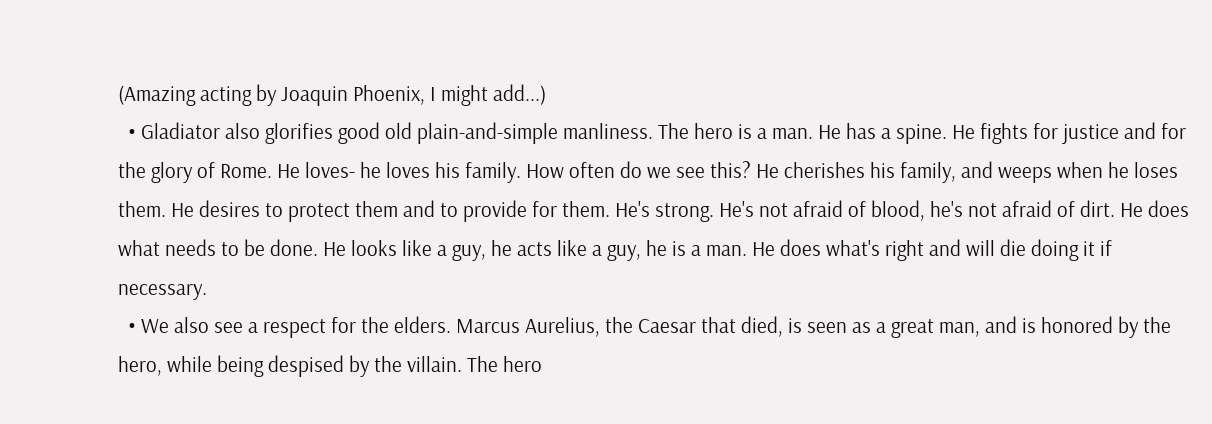(Amazing acting by Joaquin Phoenix, I might add...)
  • Gladiator also glorifies good old plain-and-simple manliness. The hero is a man. He has a spine. He fights for justice and for the glory of Rome. He loves- he loves his family. How often do we see this? He cherishes his family, and weeps when he loses them. He desires to protect them and to provide for them. He's strong. He's not afraid of blood, he's not afraid of dirt. He does what needs to be done. He looks like a guy, he acts like a guy, he is a man. He does what's right and will die doing it if necessary.
  • We also see a respect for the elders. Marcus Aurelius, the Caesar that died, is seen as a great man, and is honored by the hero, while being despised by the villain. The hero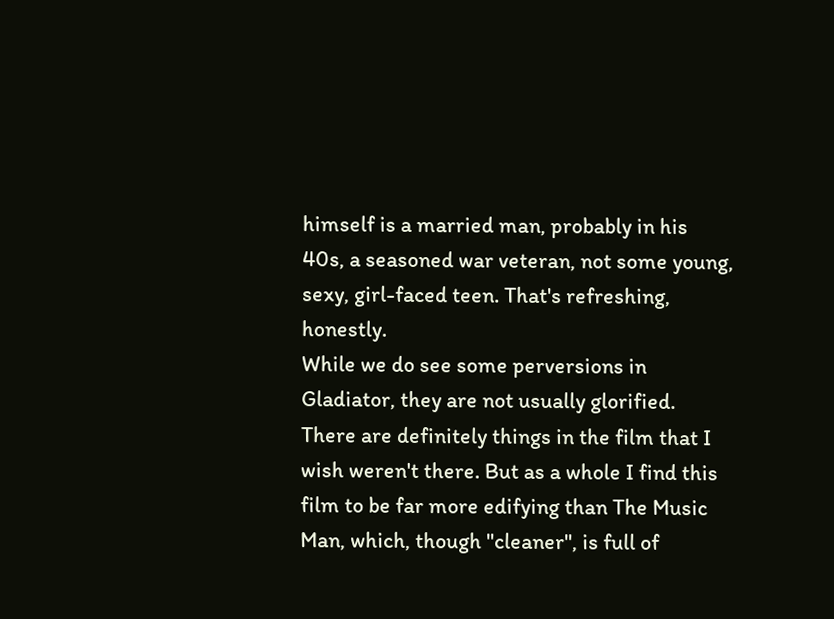himself is a married man, probably in his 40s, a seasoned war veteran, not some young, sexy, girl-faced teen. That's refreshing, honestly.
While we do see some perversions in Gladiator, they are not usually glorified. There are definitely things in the film that I wish weren't there. But as a whole I find this film to be far more edifying than The Music Man, which, though "cleaner", is full of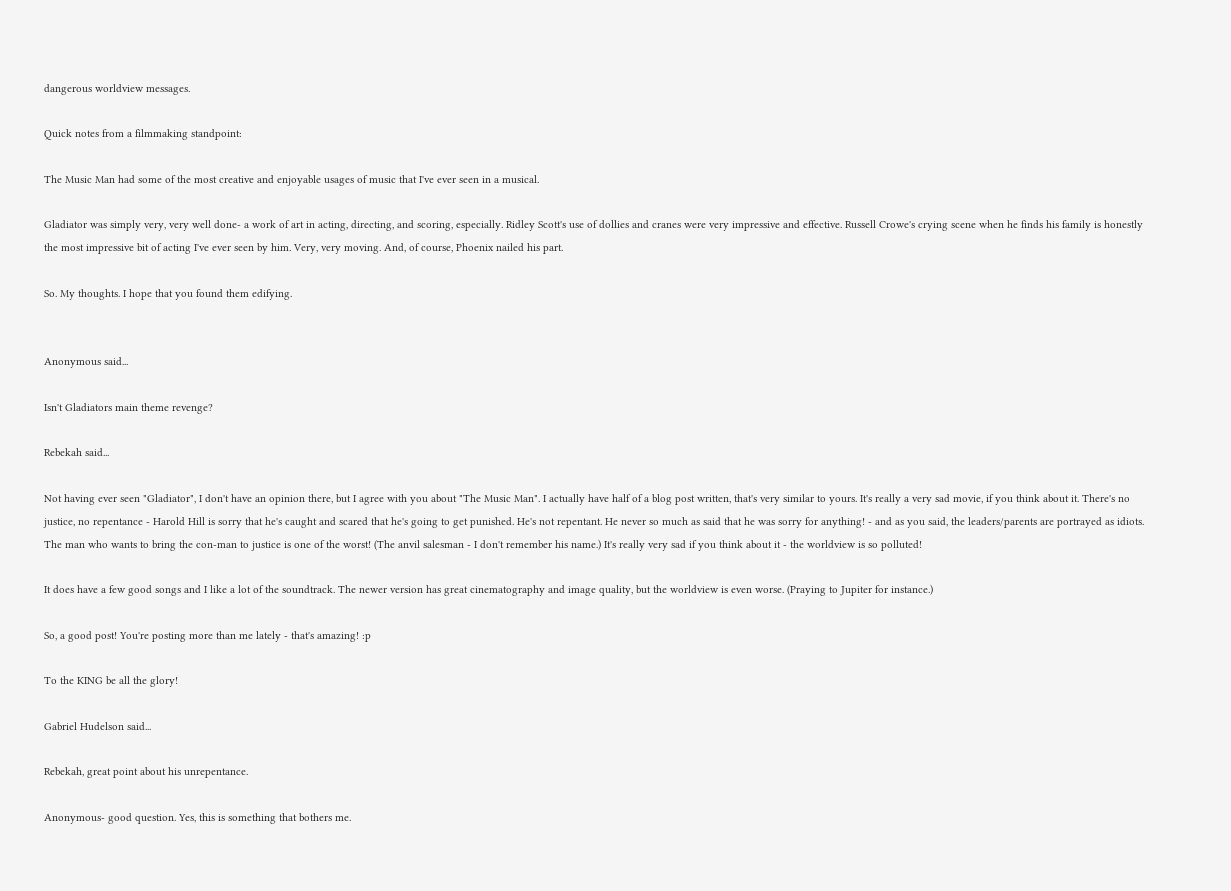dangerous worldview messages.

Quick notes from a filmmaking standpoint:

The Music Man had some of the most creative and enjoyable usages of music that I've ever seen in a musical.

Gladiator was simply very, very well done- a work of art in acting, directing, and scoring, especially. Ridley Scott's use of dollies and cranes were very impressive and effective. Russell Crowe's crying scene when he finds his family is honestly the most impressive bit of acting I've ever seen by him. Very, very moving. And, of course, Phoenix nailed his part.

So. My thoughts. I hope that you found them edifying.


Anonymous said...

Isn't Gladiators main theme revenge?

Rebekah said...

Not having ever seen "Gladiator", I don't have an opinion there, but I agree with you about "The Music Man". I actually have half of a blog post written, that's very similar to yours. It's really a very sad movie, if you think about it. There's no justice, no repentance - Harold Hill is sorry that he's caught and scared that he's going to get punished. He's not repentant. He never so much as said that he was sorry for anything! - and as you said, the leaders/parents are portrayed as idiots. The man who wants to bring the con-man to justice is one of the worst! (The anvil salesman - I don't remember his name.) It's really very sad if you think about it - the worldview is so polluted!

It does have a few good songs and I like a lot of the soundtrack. The newer version has great cinematography and image quality, but the worldview is even worse. (Praying to Jupiter for instance.)

So, a good post! You're posting more than me lately - that's amazing! :p

To the KING be all the glory!

Gabriel Hudelson said...

Rebekah, great point about his unrepentance.

Anonymous- good question. Yes, this is something that bothers me.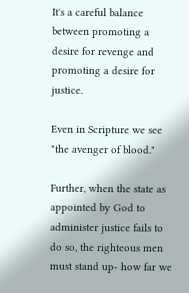It's a careful balance between promoting a desire for revenge and promoting a desire for justice.

Even in Scripture we see "the avenger of blood."

Further, when the state as appointed by God to administer justice fails to do so, the righteous men must stand up- how far we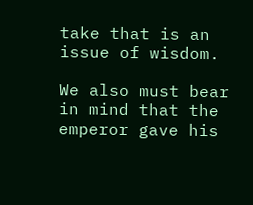take that is an issue of wisdom.

We also must bear in mind that the emperor gave his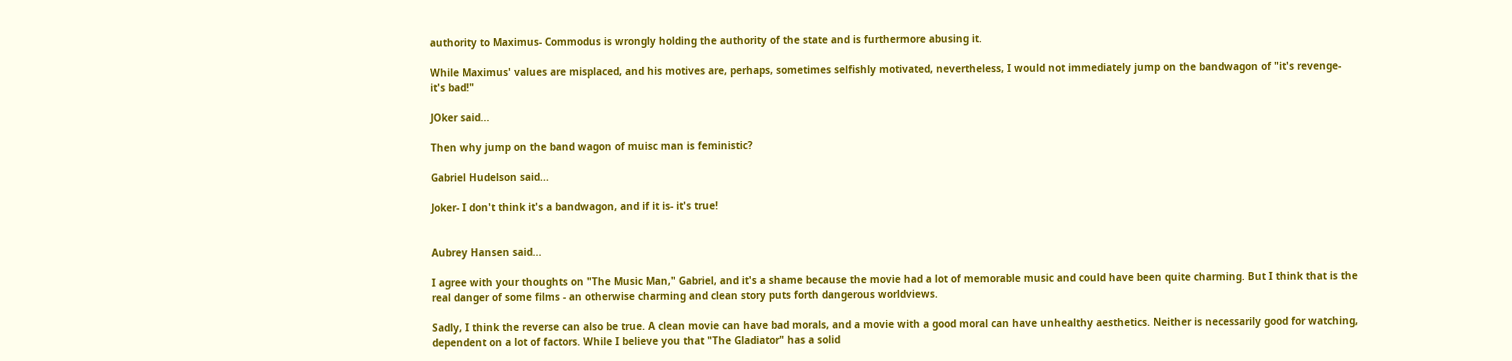authority to Maximus- Commodus is wrongly holding the authority of the state and is furthermore abusing it.

While Maximus' values are misplaced, and his motives are, perhaps, sometimes selfishly motivated, nevertheless, I would not immediately jump on the bandwagon of "it's revenge- it's bad!"

JOker said...

Then why jump on the band wagon of muisc man is feministic?

Gabriel Hudelson said...

Joker- I don't think it's a bandwagon, and if it is- it's true!


Aubrey Hansen said...

I agree with your thoughts on "The Music Man," Gabriel, and it's a shame because the movie had a lot of memorable music and could have been quite charming. But I think that is the real danger of some films - an otherwise charming and clean story puts forth dangerous worldviews.

Sadly, I think the reverse can also be true. A clean movie can have bad morals, and a movie with a good moral can have unhealthy aesthetics. Neither is necessarily good for watching, dependent on a lot of factors. While I believe you that "The Gladiator" has a solid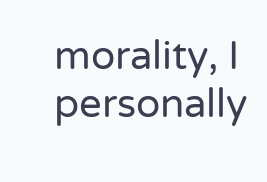morality, I personally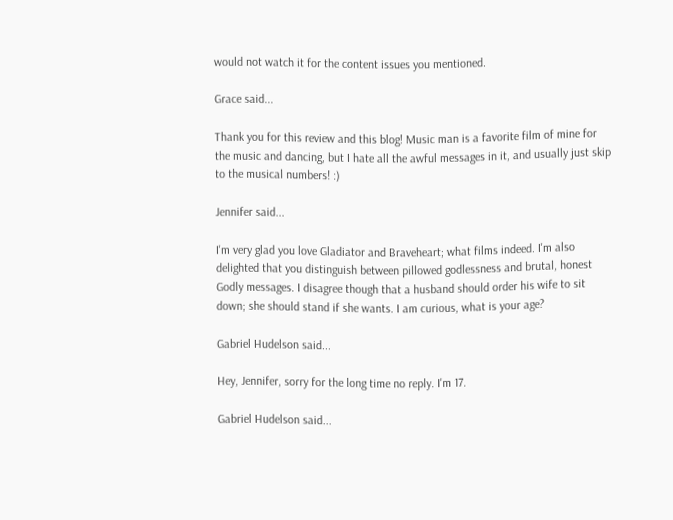would not watch it for the content issues you mentioned.

Grace said...

Thank you for this review and this blog! Music man is a favorite film of mine for the music and dancing, but I hate all the awful messages in it, and usually just skip to the musical numbers! :)

Jennifer said...

I'm very glad you love Gladiator and Braveheart; what films indeed. I'm also delighted that you distinguish between pillowed godlessness and brutal, honest Godly messages. I disagree though that a husband should order his wife to sit down; she should stand if she wants. I am curious, what is your age?

Gabriel Hudelson said...

Hey, Jennifer, sorry for the long time no reply. I'm 17.

Gabriel Hudelson said...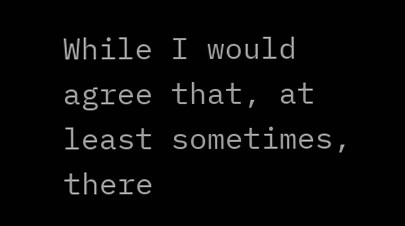While I would agree that, at least sometimes, there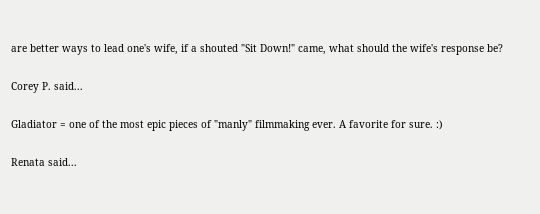are better ways to lead one's wife, if a shouted "Sit Down!" came, what should the wife's response be?

Corey P. said...

Gladiator = one of the most epic pieces of "manly" filmmaking ever. A favorite for sure. :)

Renata said...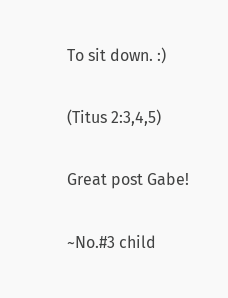To sit down. :)

(Titus 2:3,4,5)

Great post Gabe!

~No.#3 child